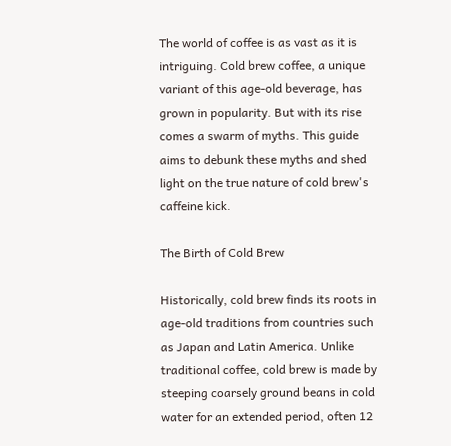The world of coffee is as vast as it is intriguing. Cold brew coffee, a unique variant of this age-old beverage, has grown in popularity. But with its rise comes a swarm of myths. This guide aims to debunk these myths and shed light on the true nature of cold brew's caffeine kick.

The Birth of Cold Brew

Historically, cold brew finds its roots in age-old traditions from countries such as Japan and Latin America. Unlike traditional coffee, cold brew is made by steeping coarsely ground beans in cold water for an extended period, often 12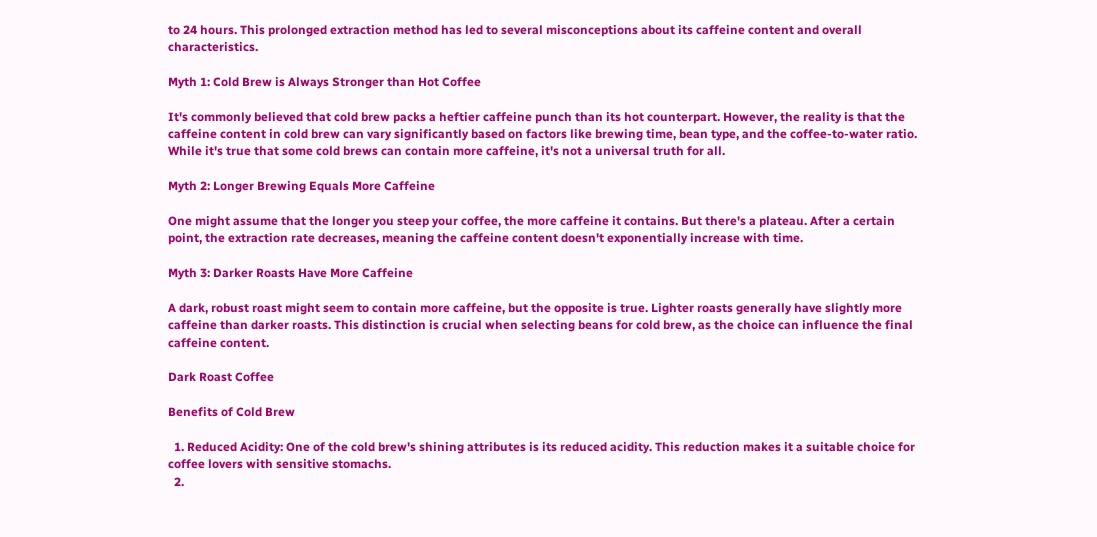to 24 hours. This prolonged extraction method has led to several misconceptions about its caffeine content and overall characteristics.

Myth 1: Cold Brew is Always Stronger than Hot Coffee

It's commonly believed that cold brew packs a heftier caffeine punch than its hot counterpart. However, the reality is that the caffeine content in cold brew can vary significantly based on factors like brewing time, bean type, and the coffee-to-water ratio. While it's true that some cold brews can contain more caffeine, it's not a universal truth for all.

Myth 2: Longer Brewing Equals More Caffeine

One might assume that the longer you steep your coffee, the more caffeine it contains. But there's a plateau. After a certain point, the extraction rate decreases, meaning the caffeine content doesn't exponentially increase with time.

Myth 3: Darker Roasts Have More Caffeine

A dark, robust roast might seem to contain more caffeine, but the opposite is true. Lighter roasts generally have slightly more caffeine than darker roasts. This distinction is crucial when selecting beans for cold brew, as the choice can influence the final caffeine content.

Dark Roast Coffee

Benefits of Cold Brew

  1. Reduced Acidity: One of the cold brew's shining attributes is its reduced acidity. This reduction makes it a suitable choice for coffee lovers with sensitive stomachs.
  2.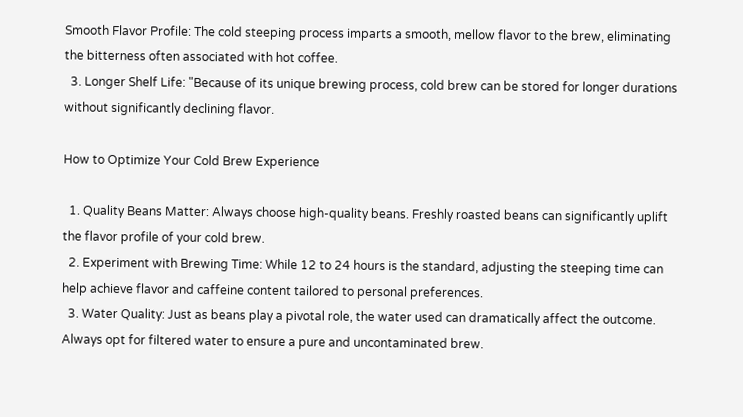Smooth Flavor Profile: The cold steeping process imparts a smooth, mellow flavor to the brew, eliminating the bitterness often associated with hot coffee.
  3. Longer Shelf Life: "Because of its unique brewing process, cold brew can be stored for longer durations without significantly declining flavor.

How to Optimize Your Cold Brew Experience

  1. Quality Beans Matter: Always choose high-quality beans. Freshly roasted beans can significantly uplift the flavor profile of your cold brew.
  2. Experiment with Brewing Time: While 12 to 24 hours is the standard, adjusting the steeping time can help achieve flavor and caffeine content tailored to personal preferences.
  3. Water Quality: Just as beans play a pivotal role, the water used can dramatically affect the outcome. Always opt for filtered water to ensure a pure and uncontaminated brew.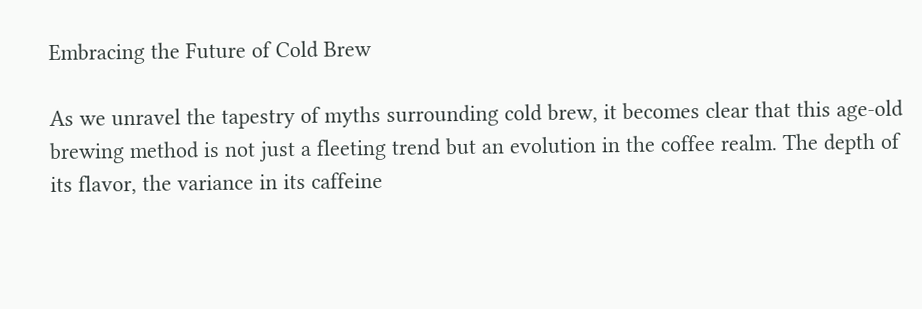Embracing the Future of Cold Brew

As we unravel the tapestry of myths surrounding cold brew, it becomes clear that this age-old brewing method is not just a fleeting trend but an evolution in the coffee realm. The depth of its flavor, the variance in its caffeine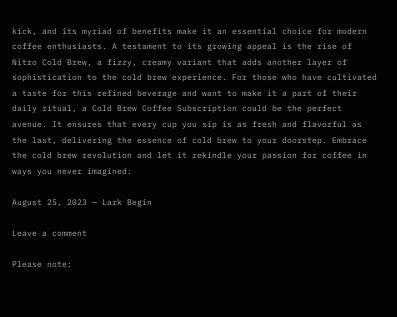kick, and its myriad of benefits make it an essential choice for modern coffee enthusiasts. A testament to its growing appeal is the rise of Nitro Cold Brew, a fizzy, creamy variant that adds another layer of sophistication to the cold brew experience. For those who have cultivated a taste for this refined beverage and want to make it a part of their daily ritual, a Cold Brew Coffee Subscription could be the perfect avenue. It ensures that every cup you sip is as fresh and flavorful as the last, delivering the essence of cold brew to your doorstep. Embrace the cold brew revolution and let it rekindle your passion for coffee in ways you never imagined.

August 25, 2023 — Lark Begin

Leave a comment

Please note: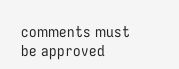comments must be approved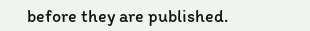before they are published.